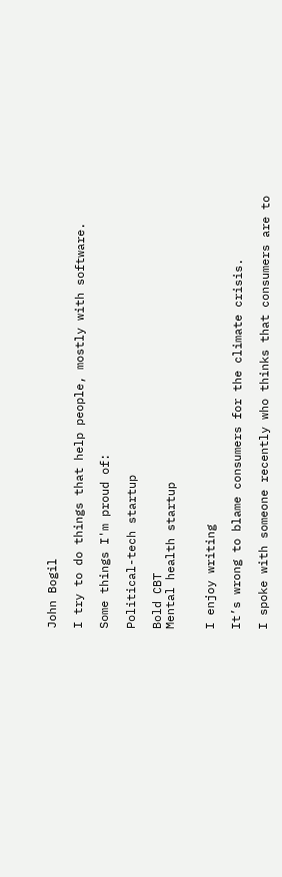John Bogil

I try to do things that help people, mostly with software.

Some things I'm proud of:

Political-tech startup

Bold CBT
Mental health startup


I enjoy writing

It’s wrong to blame consumers for the climate crisis.

I spoke with someone recently who thinks that consumers are to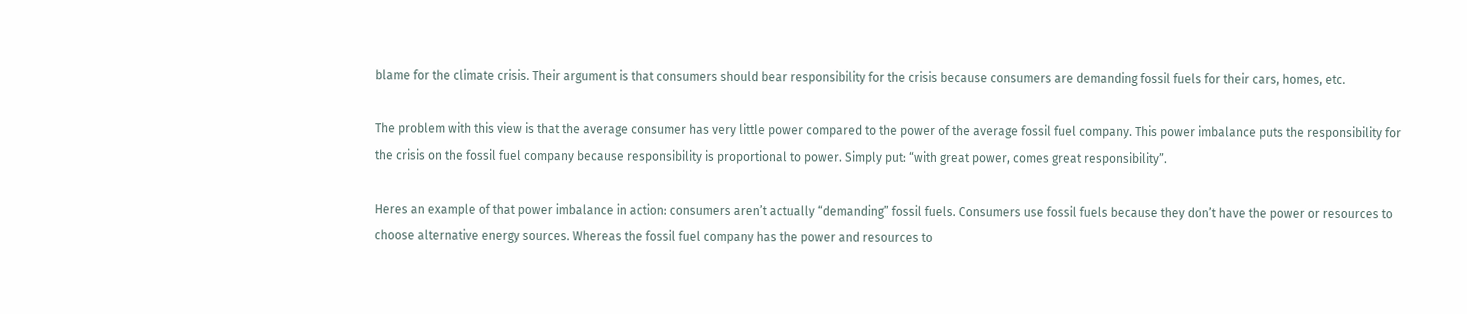blame for the climate crisis. Their argument is that consumers should bear responsibility for the crisis because consumers are demanding fossil fuels for their cars, homes, etc.

The problem with this view is that the average consumer has very little power compared to the power of the average fossil fuel company. This power imbalance puts the responsibility for the crisis on the fossil fuel company because responsibility is proportional to power. Simply put: “with great power, comes great responsibility”.

Heres an example of that power imbalance in action: consumers aren’t actually “demanding” fossil fuels. Consumers use fossil fuels because they don’t have the power or resources to choose alternative energy sources. Whereas the fossil fuel company has the power and resources to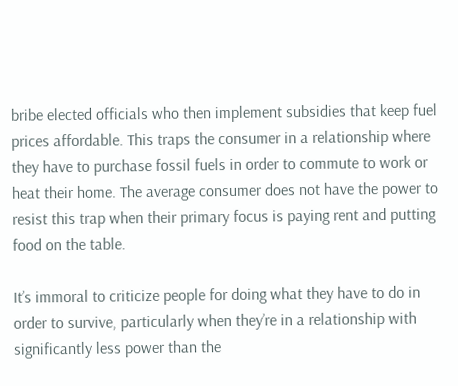bribe elected officials who then implement subsidies that keep fuel prices affordable. This traps the consumer in a relationship where they have to purchase fossil fuels in order to commute to work or heat their home. The average consumer does not have the power to resist this trap when their primary focus is paying rent and putting food on the table.

It’s immoral to criticize people for doing what they have to do in order to survive, particularly when they’re in a relationship with significantly less power than the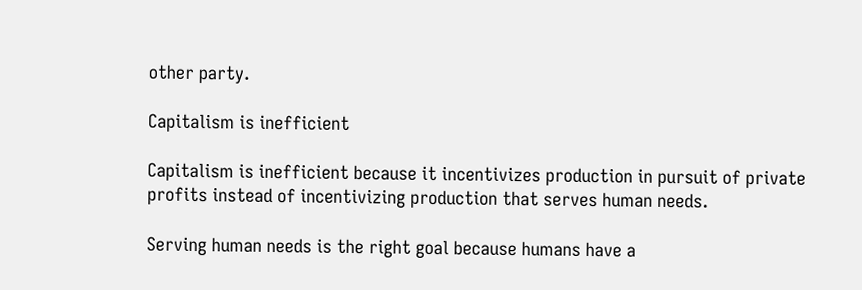other party.

Capitalism is inefficient

Capitalism is inefficient because it incentivizes production in pursuit of private profits instead of incentivizing production that serves human needs.

Serving human needs is the right goal because humans have a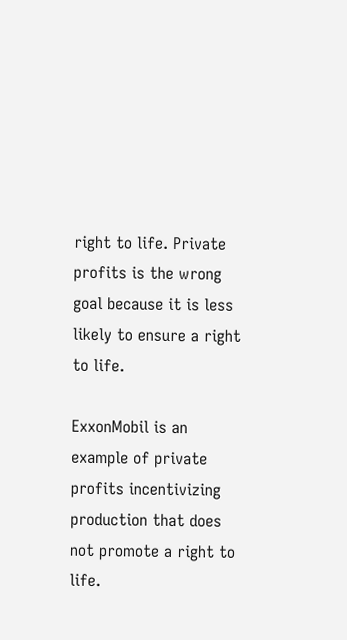right to life. Private profits is the wrong goal because it is less likely to ensure a right to life.

ExxonMobil is an example of private profits incentivizing production that does not promote a right to life.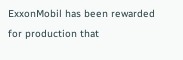ExxonMobil has been rewarded for production that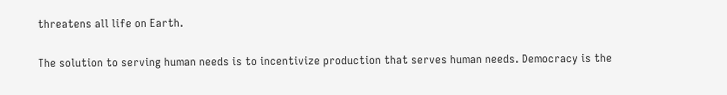threatens all life on Earth.

The solution to serving human needs is to incentivize production that serves human needs. Democracy is the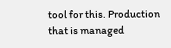tool for this. Production that is managed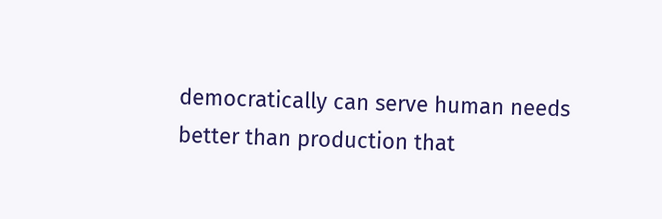democratically can serve human needs better than production that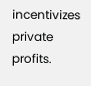incentivizes private profits.